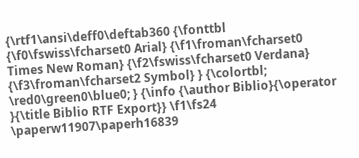{\rtf1\ansi\deff0\deftab360 {\fonttbl {\f0\fswiss\fcharset0 Arial} {\f1\froman\fcharset0 Times New Roman} {\f2\fswiss\fcharset0 Verdana} {\f3\froman\fcharset2 Symbol} } {\colortbl; \red0\green0\blue0; } {\info {\author Biblio}{\operator }{\title Biblio RTF Export}} \f1\fs24 \paperw11907\paperh16839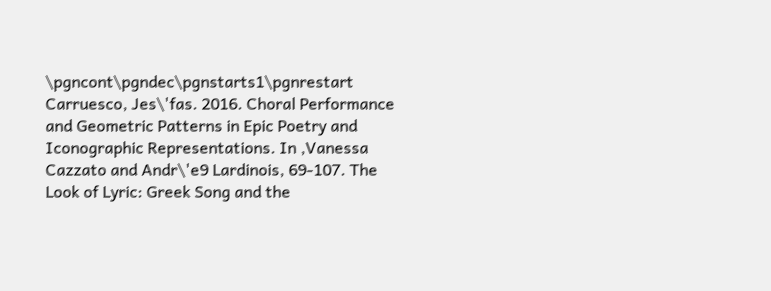\pgncont\pgndec\pgnstarts1\pgnrestart Carruesco, Jes\'fas. 2016. Choral Performance and Geometric Patterns in Epic Poetry and Iconographic Representations. In ,Vanessa Cazzato and Andr\'e9 Lardinois, 69-107. The Look of Lyric: Greek Song and the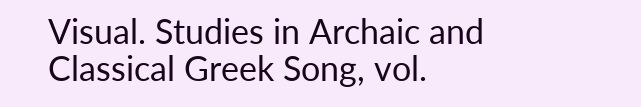Visual. Studies in Archaic and Classical Greek Song, vol.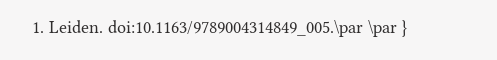1. Leiden. doi:10.1163/9789004314849_005.\par \par }